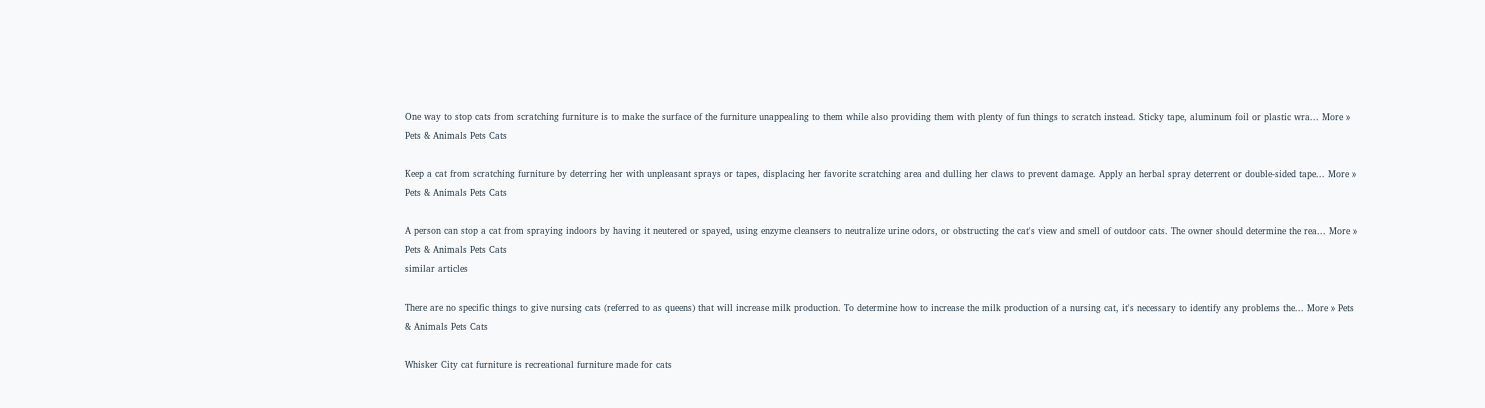One way to stop cats from scratching furniture is to make the surface of the furniture unappealing to them while also providing them with plenty of fun things to scratch instead. Sticky tape, aluminum foil or plastic wra... More » Pets & Animals Pets Cats

Keep a cat from scratching furniture by deterring her with unpleasant sprays or tapes, displacing her favorite scratching area and dulling her claws to prevent damage. Apply an herbal spray deterrent or double-sided tape... More » Pets & Animals Pets Cats

A person can stop a cat from spraying indoors by having it neutered or spayed, using enzyme cleansers to neutralize urine odors, or obstructing the cat's view and smell of outdoor cats. The owner should determine the rea... More » Pets & Animals Pets Cats
similar articles

There are no specific things to give nursing cats (referred to as queens) that will increase milk production. To determine how to increase the milk production of a nursing cat, it's necessary to identify any problems the... More » Pets & Animals Pets Cats

Whisker City cat furniture is recreational furniture made for cats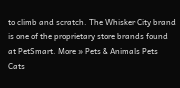to climb and scratch. The Whisker City brand is one of the proprietary store brands found at PetSmart. More » Pets & Animals Pets Cats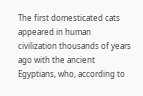The first domesticated cats appeared in human civilization thousands of years ago with the ancient Egyptians, who, according to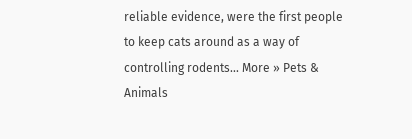reliable evidence, were the first people to keep cats around as a way of controlling rodents... More » Pets & Animals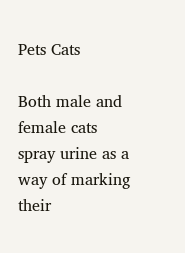Pets Cats

Both male and female cats spray urine as a way of marking their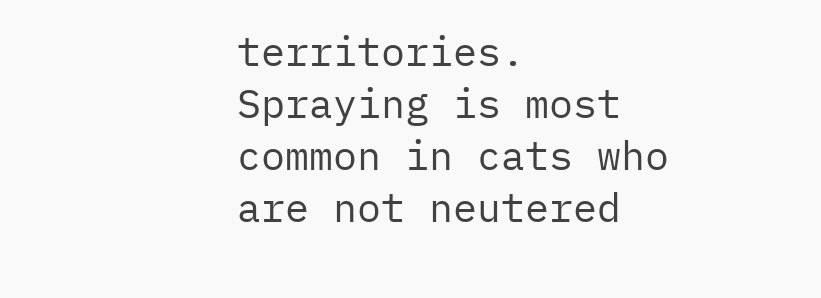territories. Spraying is most common in cats who are not neutered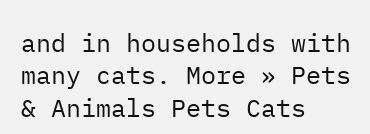and in households with many cats. More » Pets & Animals Pets Cats